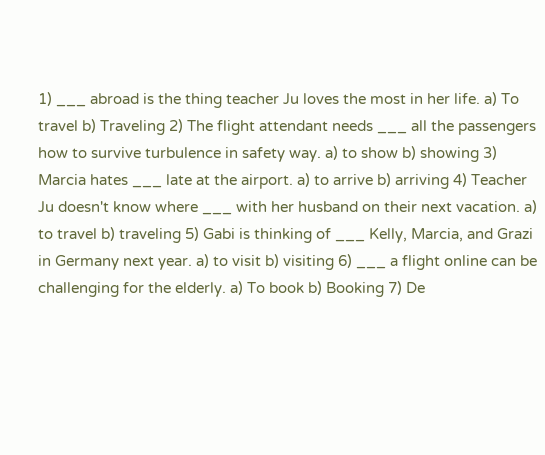1) ___ abroad is the thing teacher Ju loves the most in her life. a) To travel b) Traveling 2) The flight attendant needs ___ all the passengers how to survive turbulence in safety way. a) to show b) showing 3) Marcia hates ___ late at the airport. a) to arrive b) arriving 4) Teacher Ju doesn't know where ___ with her husband on their next vacation. a) to travel b) traveling 5) Gabi is thinking of ___ Kelly, Marcia, and Grazi in Germany next year. a) to visit b) visiting 6) ___ a flight online can be challenging for the elderly. a) To book b) Booking 7) De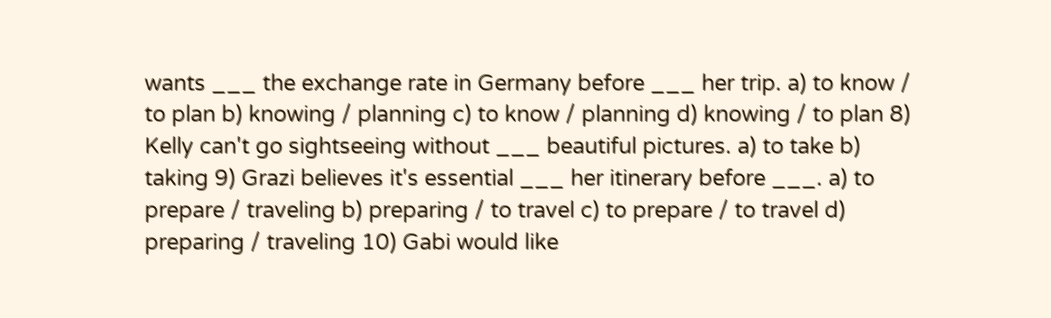wants ___ the exchange rate in Germany before ___ her trip. a) to know / to plan b) knowing / planning c) to know / planning d) knowing / to plan 8) Kelly can't go sightseeing without ___ beautiful pictures. a) to take b) taking 9) Grazi believes it's essential ___ her itinerary before ___. a) to prepare / traveling b) preparing / to travel c) to prepare / to travel d) preparing / traveling 10) Gabi would like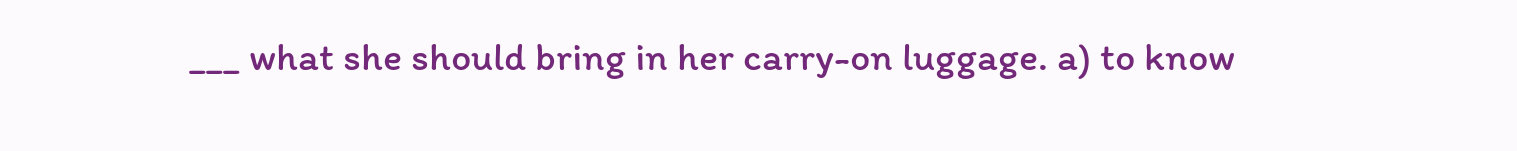___ what she should bring in her carry-on luggage. a) to know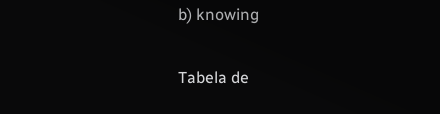b) knowing

Tabela de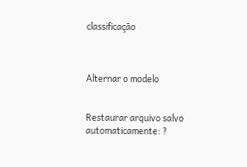classificação



Alternar o modelo


Restaurar arquivo salvo automaticamente: ?